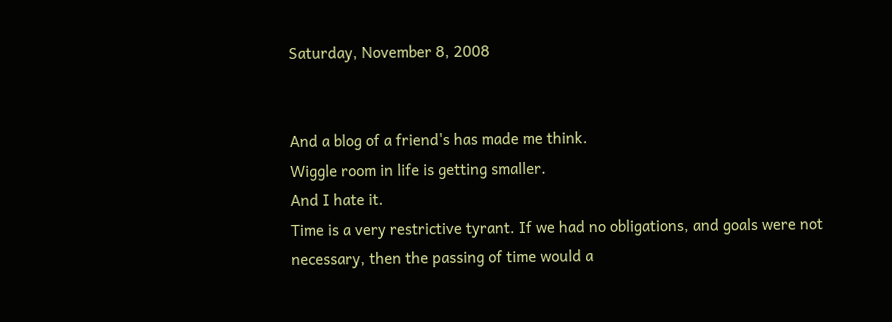Saturday, November 8, 2008


And a blog of a friend's has made me think.
Wiggle room in life is getting smaller.
And I hate it.
Time is a very restrictive tyrant. If we had no obligations, and goals were not necessary, then the passing of time would a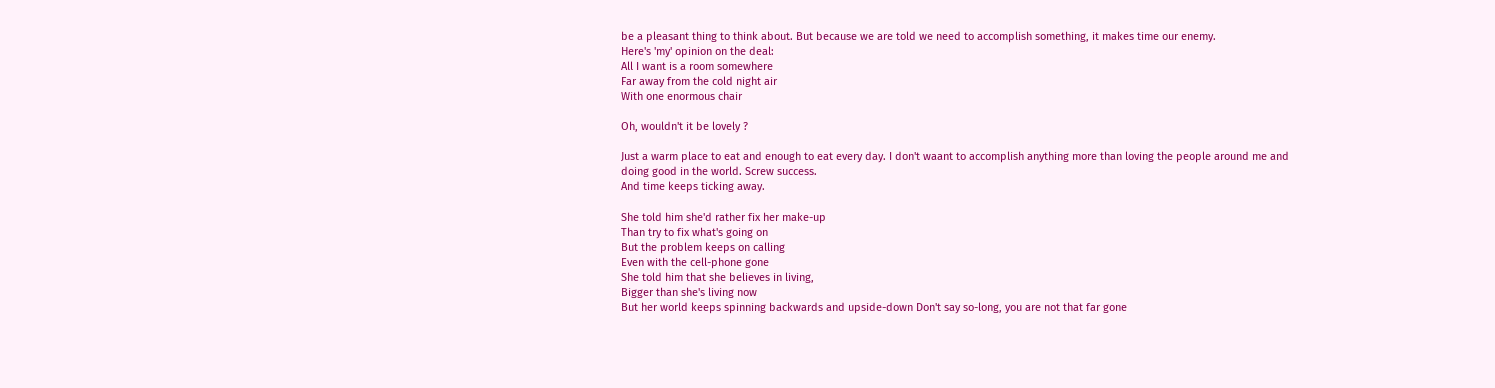be a pleasant thing to think about. But because we are told we need to accomplish something, it makes time our enemy.
Here's 'my' opinion on the deal:
All I want is a room somewhere
Far away from the cold night air
With one enormous chair

Oh, wouldn't it be lovely ?

Just a warm place to eat and enough to eat every day. I don't waant to accomplish anything more than loving the people around me and doing good in the world. Screw success.
And time keeps ticking away.

She told him she'd rather fix her make-up
Than try to fix what's going on
But the problem keeps on calling
Even with the cell-phone gone
She told him that she believes in living,
Bigger than she's living now
But her world keeps spinning backwards and upside-down Don't say so-long, you are not that far gone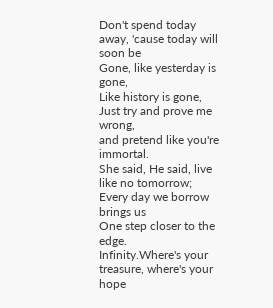Don't spend today away, 'cause today will soon be
Gone, like yesterday is gone,
Like history is gone,
Just try and prove me wrong,
and pretend like you're immortal.
She said, He said, live like no tomorrow;
Every day we borrow brings us
One step closer to the edge.
Infinity.Where's your treasure, where's your hope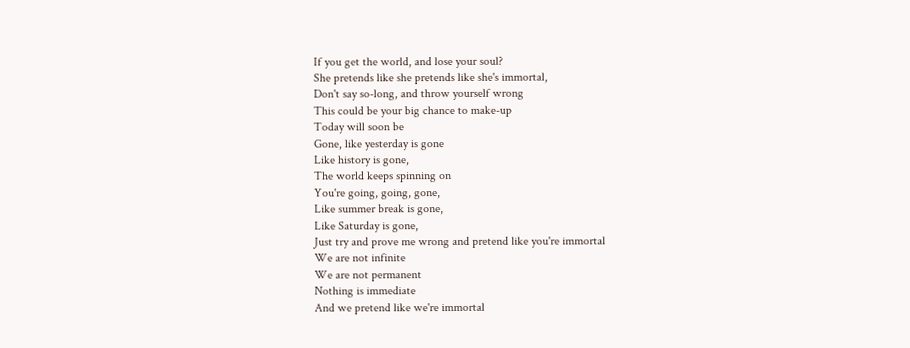If you get the world, and lose your soul?
She pretends like she pretends like she's immortal,
Don't say so-long, and throw yourself wrong
This could be your big chance to make-up
Today will soon be
Gone, like yesterday is gone
Like history is gone,
The world keeps spinning on
You're going, going, gone,
Like summer break is gone,
Like Saturday is gone,
Just try and prove me wrong and pretend like you're immortal
We are not infinite
We are not permanent
Nothing is immediate
And we pretend like we're immortal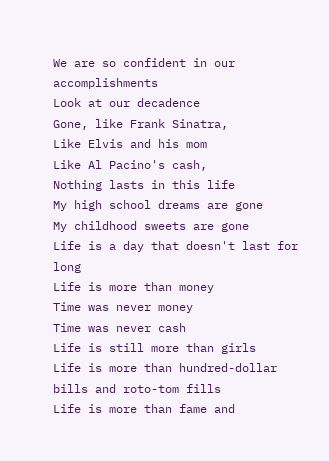We are so confident in our accomplishments
Look at our decadence
Gone, like Frank Sinatra,
Like Elvis and his mom
Like Al Pacino's cash,
Nothing lasts in this life
My high school dreams are gone
My childhood sweets are gone
Life is a day that doesn't last for long
Life is more than money
Time was never money
Time was never cash
Life is still more than girls
Life is more than hundred-dollar bills and roto-tom fills
Life is more than fame and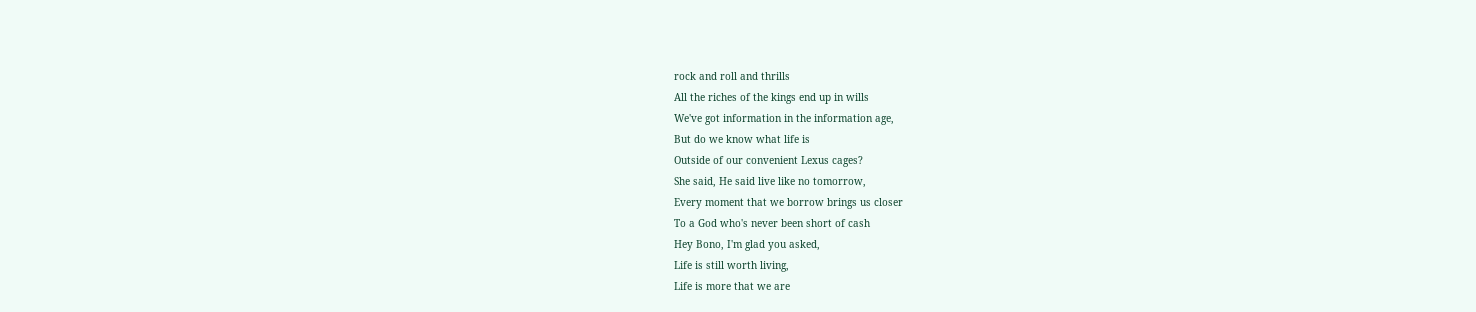rock and roll and thrills
All the riches of the kings end up in wills
We've got information in the information age,
But do we know what life is
Outside of our convenient Lexus cages?
She said, He said live like no tomorrow,
Every moment that we borrow brings us closer
To a God who's never been short of cash
Hey Bono, I'm glad you asked,
Life is still worth living,
Life is more that we are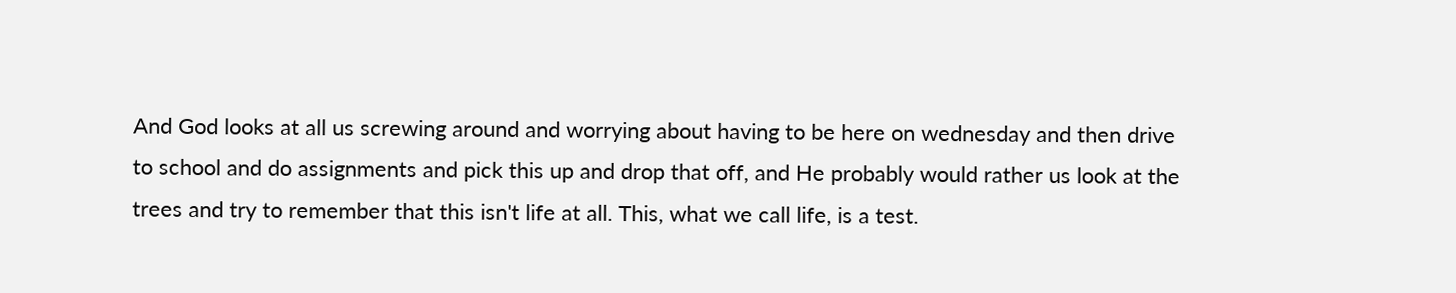And God looks at all us screwing around and worrying about having to be here on wednesday and then drive to school and do assignments and pick this up and drop that off, and He probably would rather us look at the trees and try to remember that this isn't life at all. This, what we call life, is a test.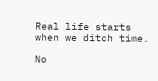Real life starts when we ditch time.

No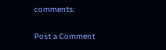comments:

Post a Comment